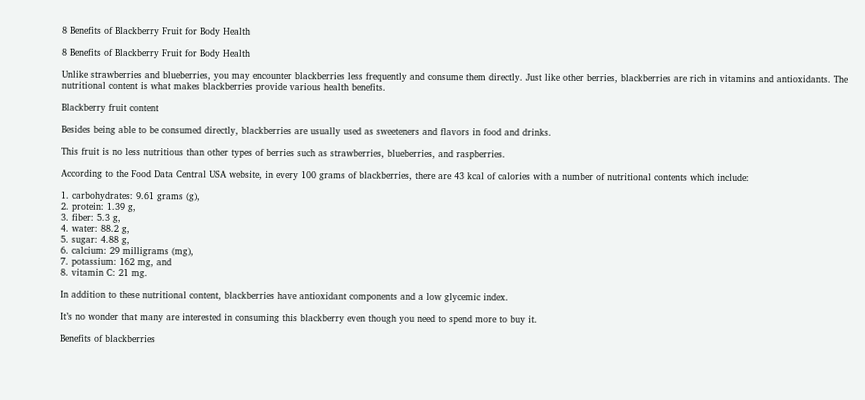8 Benefits of Blackberry Fruit for Body Health

8 Benefits of Blackberry Fruit for Body Health

Unlike strawberries and blueberries, you may encounter blackberries less frequently and consume them directly. Just like other berries, blackberries are rich in vitamins and antioxidants. The nutritional content is what makes blackberries provide various health benefits.

Blackberry fruit content

Besides being able to be consumed directly, blackberries are usually used as sweeteners and flavors in food and drinks.

This fruit is no less nutritious than other types of berries such as strawberries, blueberries, and raspberries.

According to the Food Data Central USA website, in every 100 grams of blackberries, there are 43 kcal of calories with a number of nutritional contents which include:

1. carbohydrates: 9.61 grams (g),
2. protein: 1.39 g,
3. fiber: 5.3 g,
4. water: 88.2 g,
5. sugar: 4.88 g,
6. calcium: 29 milligrams (mg),
7. potassium: 162 mg, and
8. vitamin C: 21 mg.

In addition to these nutritional content, blackberries have antioxidant components and a low glycemic index.

It’s no wonder that many are interested in consuming this blackberry even though you need to spend more to buy it.

Benefits of blackberries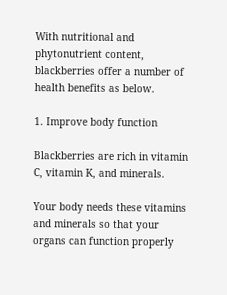With nutritional and phytonutrient content, blackberries offer a number of health benefits as below.

1. Improve body function

Blackberries are rich in vitamin C, vitamin K, and minerals.

Your body needs these vitamins and minerals so that your organs can function properly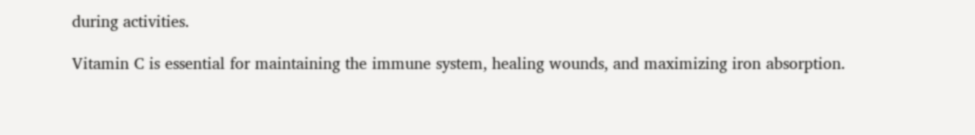during activities.

Vitamin C is essential for maintaining the immune system, healing wounds, and maximizing iron absorption.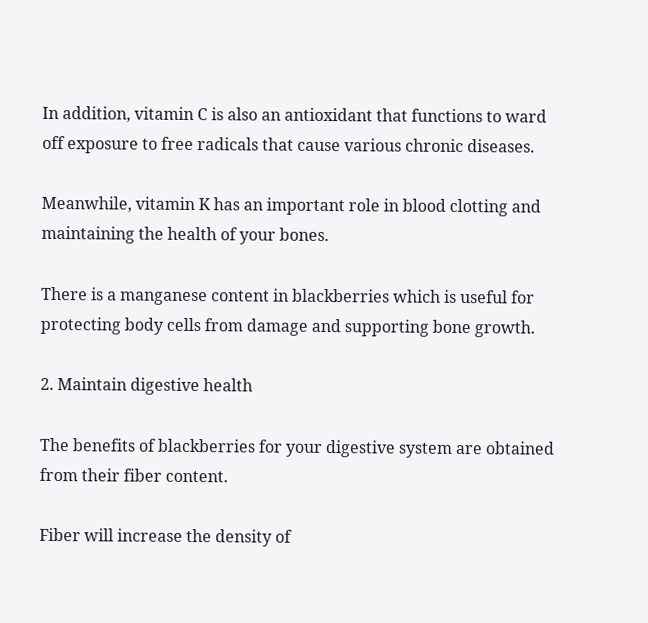In addition, vitamin C is also an antioxidant that functions to ward off exposure to free radicals that cause various chronic diseases.

Meanwhile, vitamin K has an important role in blood clotting and maintaining the health of your bones.

There is a manganese content in blackberries which is useful for protecting body cells from damage and supporting bone growth.

2. Maintain digestive health

The benefits of blackberries for your digestive system are obtained from their fiber content.

Fiber will increase the density of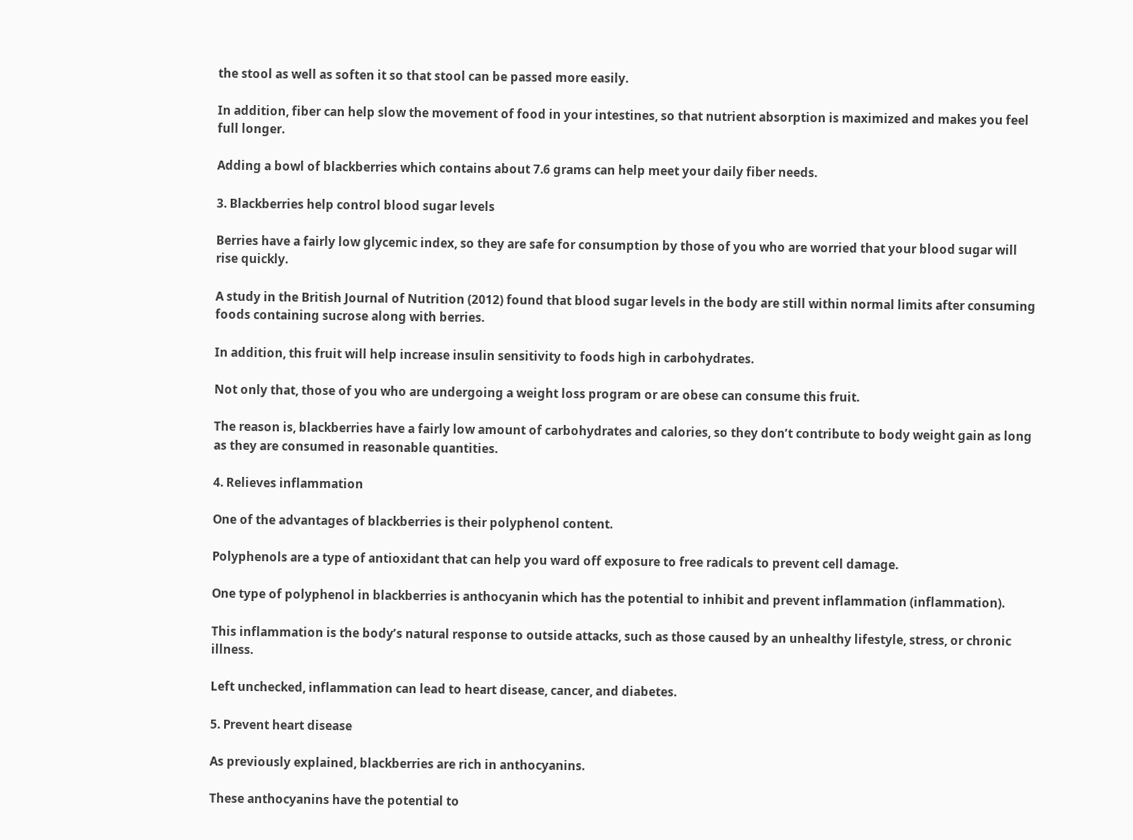the stool as well as soften it so that stool can be passed more easily.

In addition, fiber can help slow the movement of food in your intestines, so that nutrient absorption is maximized and makes you feel full longer.

Adding a bowl of blackberries which contains about 7.6 grams can help meet your daily fiber needs.

3. Blackberries help control blood sugar levels

Berries have a fairly low glycemic index, so they are safe for consumption by those of you who are worried that your blood sugar will rise quickly.

A study in the British Journal of Nutrition (2012) found that blood sugar levels in the body are still within normal limits after consuming foods containing sucrose along with berries.

In addition, this fruit will help increase insulin sensitivity to foods high in carbohydrates.

Not only that, those of you who are undergoing a weight loss program or are obese can consume this fruit.

The reason is, blackberries have a fairly low amount of carbohydrates and calories, so they don’t contribute to body weight gain as long as they are consumed in reasonable quantities.

4. Relieves inflammation

One of the advantages of blackberries is their polyphenol content.

Polyphenols are a type of antioxidant that can help you ward off exposure to free radicals to prevent cell damage.

One type of polyphenol in blackberries is anthocyanin which has the potential to inhibit and prevent inflammation (inflammation).

This inflammation is the body’s natural response to outside attacks, such as those caused by an unhealthy lifestyle, stress, or chronic illness.

Left unchecked, inflammation can lead to heart disease, cancer, and diabetes.

5. Prevent heart disease

As previously explained, blackberries are rich in anthocyanins.

These anthocyanins have the potential to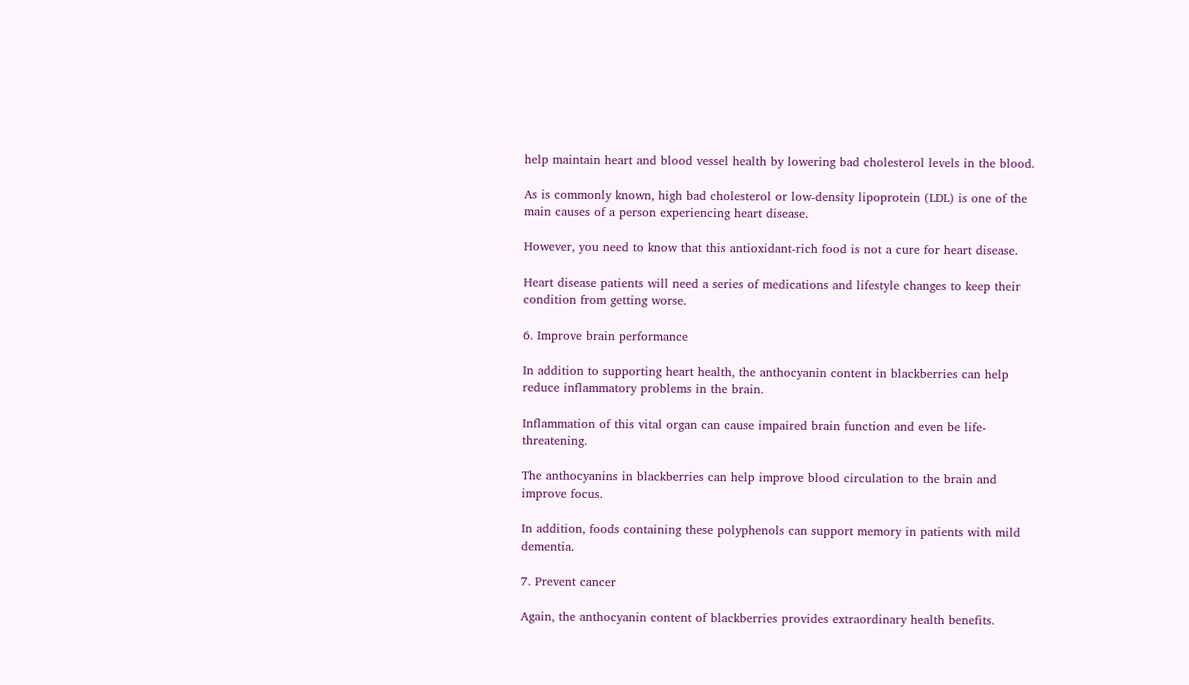help maintain heart and blood vessel health by lowering bad cholesterol levels in the blood.

As is commonly known, high bad cholesterol or low-density lipoprotein (LDL) is one of the main causes of a person experiencing heart disease.

However, you need to know that this antioxidant-rich food is not a cure for heart disease.

Heart disease patients will need a series of medications and lifestyle changes to keep their condition from getting worse.

6. Improve brain performance

In addition to supporting heart health, the anthocyanin content in blackberries can help reduce inflammatory problems in the brain.

Inflammation of this vital organ can cause impaired brain function and even be life-threatening.

The anthocyanins in blackberries can help improve blood circulation to the brain and improve focus.

In addition, foods containing these polyphenols can support memory in patients with mild dementia.

7. Prevent cancer

Again, the anthocyanin content of blackberries provides extraordinary health benefits.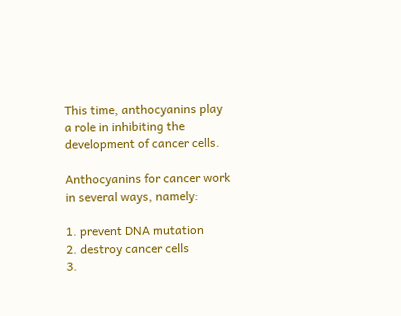This time, anthocyanins play a role in inhibiting the development of cancer cells.

Anthocyanins for cancer work in several ways, namely:

1. prevent DNA mutation
2. destroy cancer cells
3.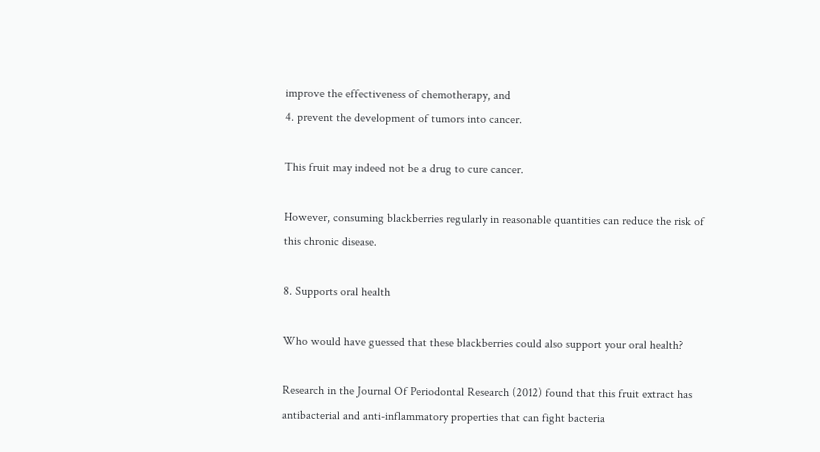improve the effectiveness of chemotherapy, and
4. prevent the development of tumors into cancer.

This fruit may indeed not be a drug to cure cancer.

However, consuming blackberries regularly in reasonable quantities can reduce the risk of this chronic disease.

8. Supports oral health

Who would have guessed that these blackberries could also support your oral health?

Research in the Journal Of Periodontal Research (2012) found that this fruit extract has antibacterial and anti-inflammatory properties that can fight bacteria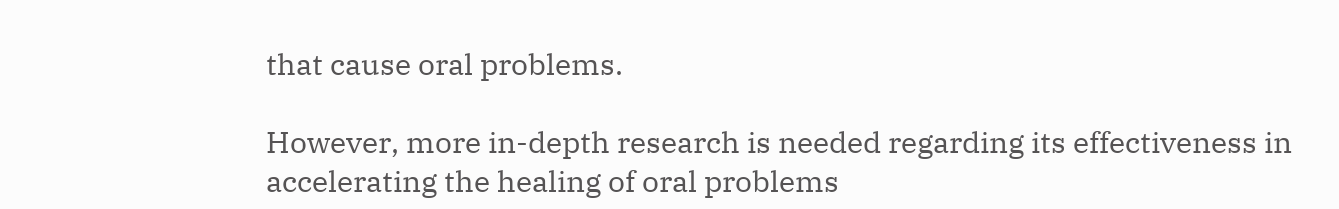that cause oral problems.

However, more in-depth research is needed regarding its effectiveness in accelerating the healing of oral problems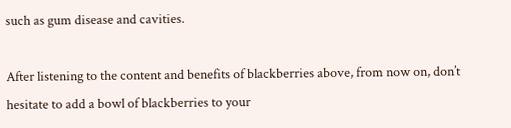such as gum disease and cavities.

After listening to the content and benefits of blackberries above, from now on, don’t hesitate to add a bowl of blackberries to your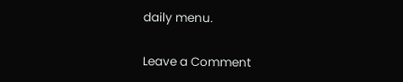daily menu.

Leave a Comment